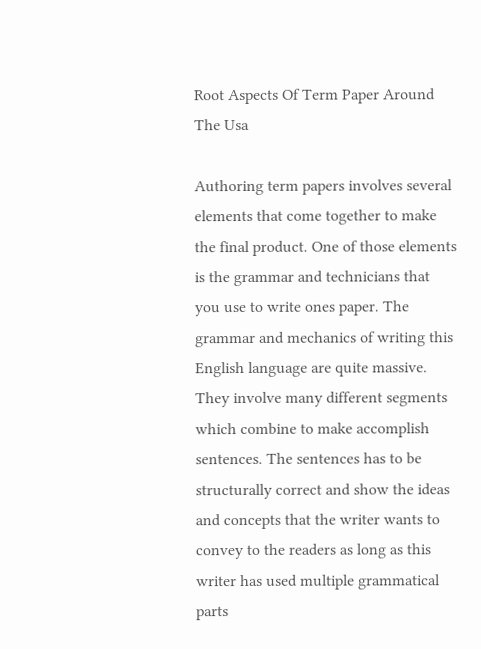Root Aspects Of Term Paper Around The Usa

Authoring term papers involves several elements that come together to make the final product. One of those elements is the grammar and technicians that you use to write ones paper. The grammar and mechanics of writing this English language are quite massive. They involve many different segments which combine to make accomplish sentences. The sentences has to be structurally correct and show the ideas and concepts that the writer wants to convey to the readers as long as this writer has used multiple grammatical parts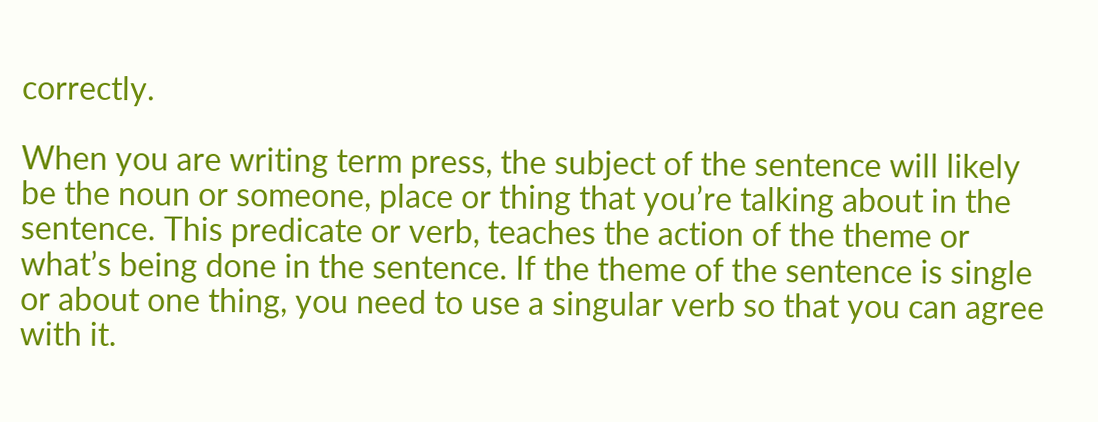correctly.

When you are writing term press, the subject of the sentence will likely be the noun or someone, place or thing that you’re talking about in the sentence. This predicate or verb, teaches the action of the theme or what’s being done in the sentence. If the theme of the sentence is single or about one thing, you need to use a singular verb so that you can agree with it.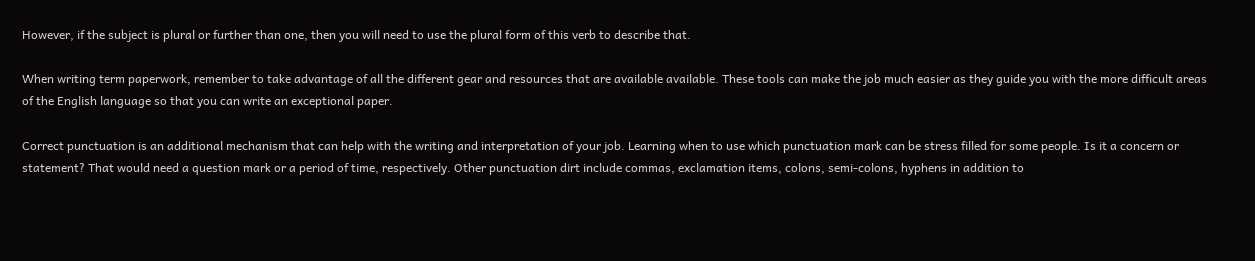However, if the subject is plural or further than one, then you will need to use the plural form of this verb to describe that.

When writing term paperwork, remember to take advantage of all the different gear and resources that are available available. These tools can make the job much easier as they guide you with the more difficult areas of the English language so that you can write an exceptional paper.

Correct punctuation is an additional mechanism that can help with the writing and interpretation of your job. Learning when to use which punctuation mark can be stress filled for some people. Is it a concern or statement? That would need a question mark or a period of time, respectively. Other punctuation dirt include commas, exclamation items, colons, semi-colons, hyphens in addition to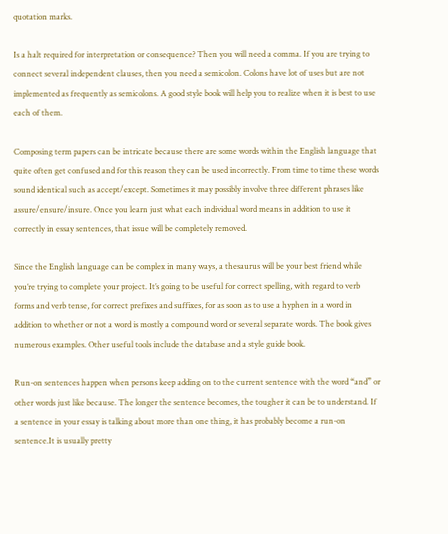quotation marks.

Is a halt required for interpretation or consequence? Then you will need a comma. If you are trying to connect several independent clauses, then you need a semicolon. Colons have lot of uses but are not implemented as frequently as semicolons. A good style book will help you to realize when it is best to use each of them.

Composing term papers can be intricate because there are some words within the English language that quite often get confused and for this reason they can be used incorrectly. From time to time these words sound identical such as accept/except. Sometimes it may possibly involve three different phrases like assure/ensure/insure. Once you learn just what each individual word means in addition to use it correctly in essay sentences, that issue will be completely removed.

Since the English language can be complex in many ways, a thesaurus will be your best friend while you’re trying to complete your project. It’s going to be useful for correct spelling, with regard to verb forms and verb tense, for correct prefixes and suffixes, for as soon as to use a hyphen in a word in addition to whether or not a word is mostly a compound word or several separate words. The book gives numerous examples. Other useful tools include the database and a style guide book.

Run-on sentences happen when persons keep adding on to the current sentence with the word “and” or other words just like because. The longer the sentence becomes, the tougher it can be to understand. If a sentence in your essay is talking about more than one thing, it has probably become a run-on sentence.It is usually pretty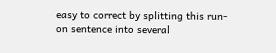easy to correct by splitting this run-on sentence into several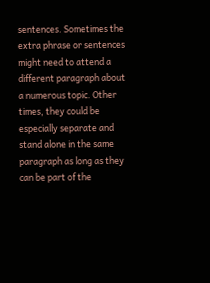sentences. Sometimes the extra phrase or sentences might need to attend a different paragraph about a numerous topic. Other times, they could be especially separate and stand alone in the same paragraph as long as they can be part of the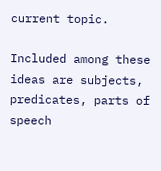current topic.

Included among these ideas are subjects, predicates, parts of speech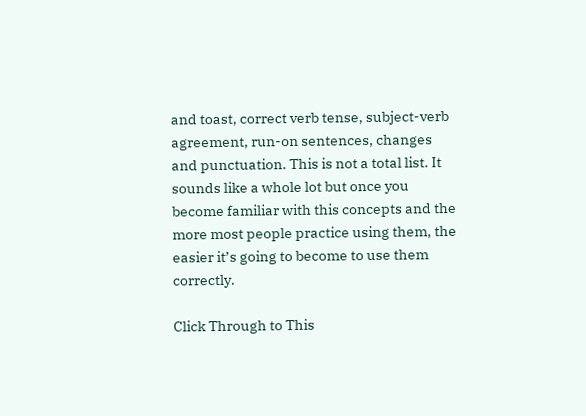and toast, correct verb tense, subject-verb agreement, run-on sentences, changes and punctuation. This is not a total list. It sounds like a whole lot but once you become familiar with this concepts and the more most people practice using them, the easier it’s going to become to use them correctly.

Click Through to This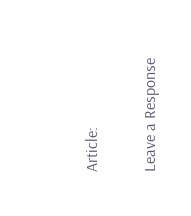Article:

Leave a Response